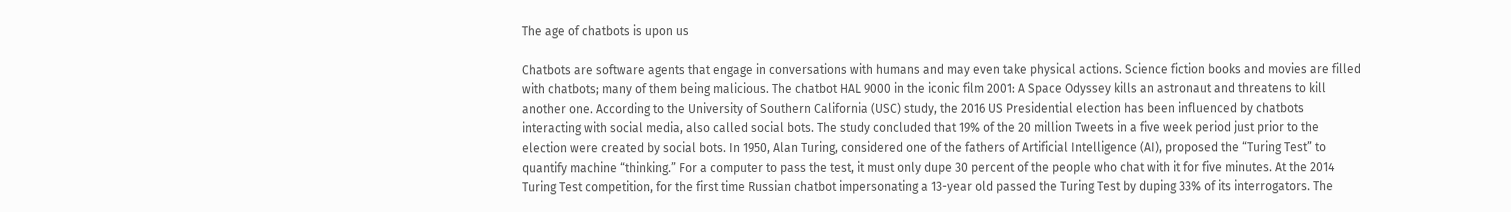The age of chatbots is upon us

Chatbots are software agents that engage in conversations with humans and may even take physical actions. Science fiction books and movies are filled with chatbots; many of them being malicious. The chatbot HAL 9000 in the iconic film 2001: A Space Odyssey kills an astronaut and threatens to kill another one. According to the University of Southern California (USC) study, the 2016 US Presidential election has been influenced by chatbots interacting with social media, also called social bots. The study concluded that 19% of the 20 million Tweets in a five week period just prior to the election were created by social bots. In 1950, Alan Turing, considered one of the fathers of Artificial Intelligence (AI), proposed the “Turing Test” to quantify machine “thinking.” For a computer to pass the test, it must only dupe 30 percent of the people who chat with it for five minutes. At the 2014 Turing Test competition, for the first time Russian chatbot impersonating a 13-year old passed the Turing Test by duping 33% of its interrogators. The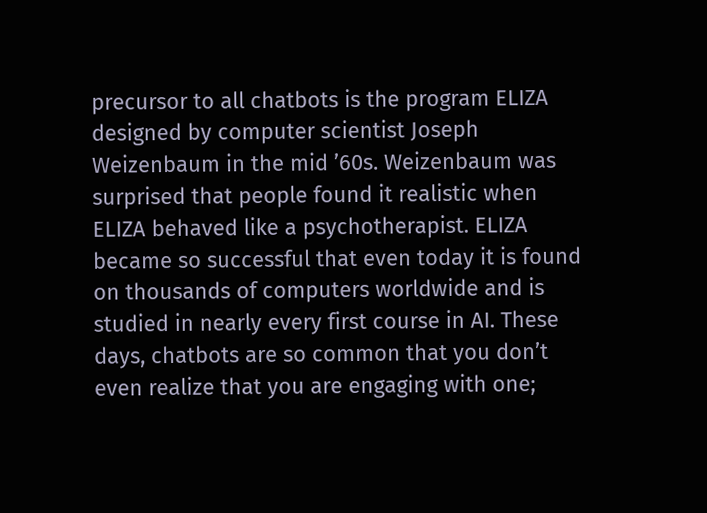precursor to all chatbots is the program ELIZA designed by computer scientist Joseph Weizenbaum in the mid ’60s. Weizenbaum was surprised that people found it realistic when ELIZA behaved like a psychotherapist. ELIZA became so successful that even today it is found on thousands of computers worldwide and is studied in nearly every first course in AI. These days, chatbots are so common that you don’t even realize that you are engaging with one;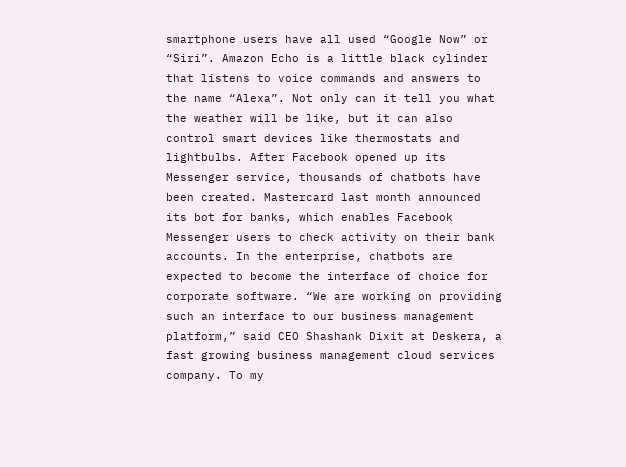smartphone users have all used “Google Now” or “Siri”. Amazon Echo is a little black cylinder that listens to voice commands and answers to the name “Alexa”. Not only can it tell you what the weather will be like, but it can also control smart devices like thermostats and lightbulbs. After Facebook opened up its Messenger service, thousands of chatbots have been created. Mastercard last month announced its bot for banks, which enables Facebook Messenger users to check activity on their bank accounts. In the enterprise, chatbots are expected to become the interface of choice for corporate software. “We are working on providing such an interface to our business management platform,” said CEO Shashank Dixit at Deskera, a fast growing business management cloud services company. To my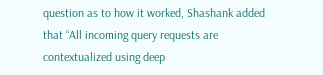question as to how it worked, Shashank added that “All incoming query requests are contextualized using deep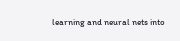learning and neural nets into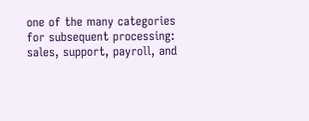one of the many categories for subsequent processing: sales, support, payroll, and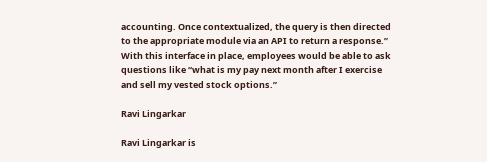accounting. Once contextualized, the query is then directed to the appropriate module via an API to return a response.” With this interface in place, employees would be able to ask questions like “what is my pay next month after I exercise and sell my vested stock options.”

Ravi Lingarkar

Ravi Lingarkar is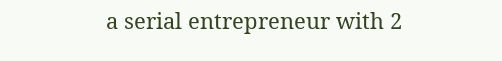a serial entrepreneur with 2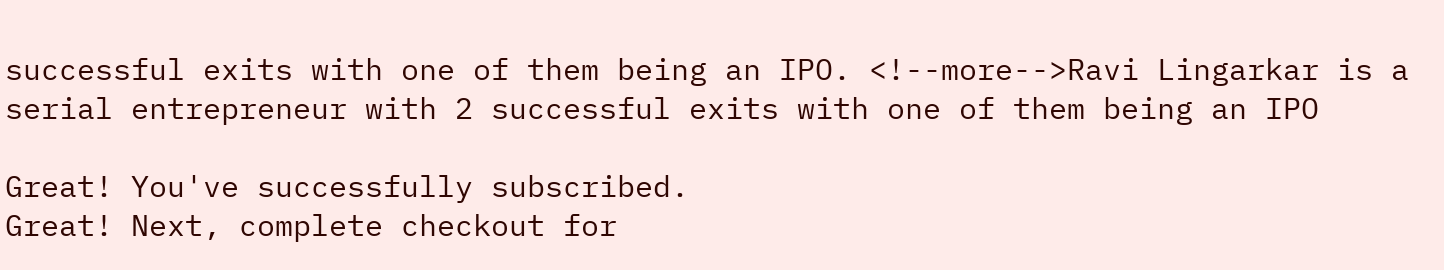successful exits with one of them being an IPO. <!--more-->Ravi Lingarkar is a serial entrepreneur with 2 successful exits with one of them being an IPO

Great! You've successfully subscribed.
Great! Next, complete checkout for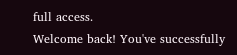full access.
Welcome back! You've successfully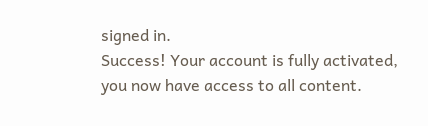signed in.
Success! Your account is fully activated, you now have access to all content.